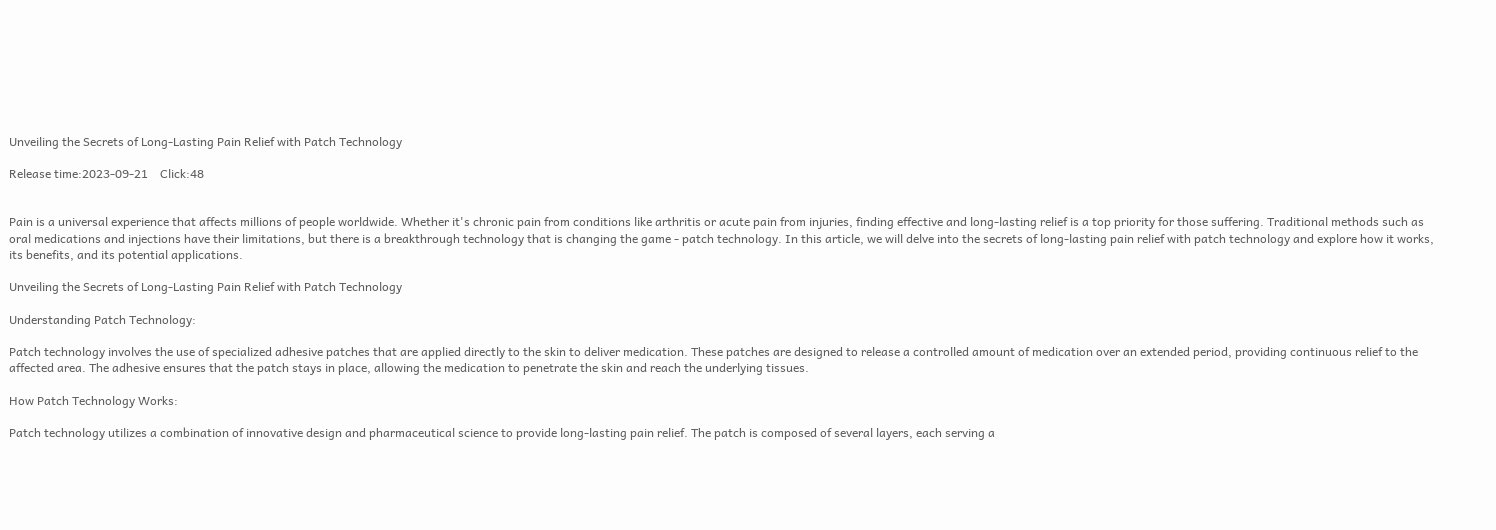Unveiling the Secrets of Long-Lasting Pain Relief with Patch Technology

Release time:2023-09-21    Click:48


Pain is a universal experience that affects millions of people worldwide. Whether it's chronic pain from conditions like arthritis or acute pain from injuries, finding effective and long-lasting relief is a top priority for those suffering. Traditional methods such as oral medications and injections have their limitations, but there is a breakthrough technology that is changing the game - patch technology. In this article, we will delve into the secrets of long-lasting pain relief with patch technology and explore how it works, its benefits, and its potential applications.

Unveiling the Secrets of Long-Lasting Pain Relief with Patch Technology

Understanding Patch Technology:

Patch technology involves the use of specialized adhesive patches that are applied directly to the skin to deliver medication. These patches are designed to release a controlled amount of medication over an extended period, providing continuous relief to the affected area. The adhesive ensures that the patch stays in place, allowing the medication to penetrate the skin and reach the underlying tissues.

How Patch Technology Works:

Patch technology utilizes a combination of innovative design and pharmaceutical science to provide long-lasting pain relief. The patch is composed of several layers, each serving a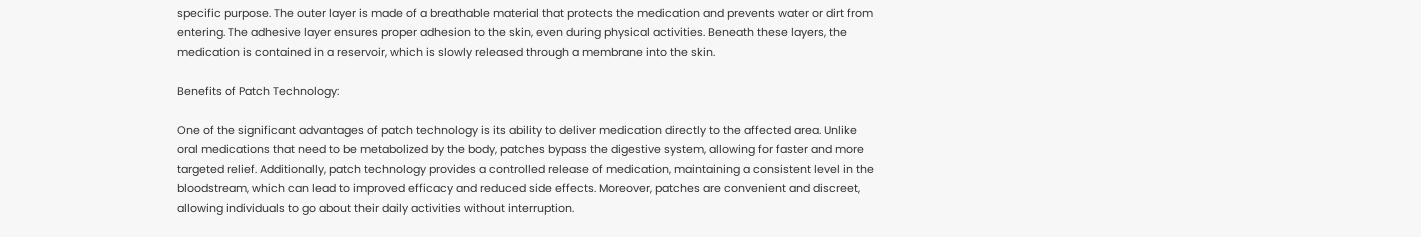specific purpose. The outer layer is made of a breathable material that protects the medication and prevents water or dirt from entering. The adhesive layer ensures proper adhesion to the skin, even during physical activities. Beneath these layers, the medication is contained in a reservoir, which is slowly released through a membrane into the skin.

Benefits of Patch Technology:

One of the significant advantages of patch technology is its ability to deliver medication directly to the affected area. Unlike oral medications that need to be metabolized by the body, patches bypass the digestive system, allowing for faster and more targeted relief. Additionally, patch technology provides a controlled release of medication, maintaining a consistent level in the bloodstream, which can lead to improved efficacy and reduced side effects. Moreover, patches are convenient and discreet, allowing individuals to go about their daily activities without interruption.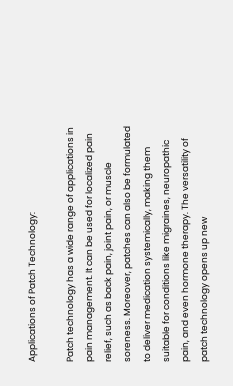Applications of Patch Technology:

Patch technology has a wide range of applications in pain management. It can be used for localized pain relief, such as back pain, joint pain, or muscle soreness. Moreover, patches can also be formulated to deliver medication systemically, making them suitable for conditions like migraines, neuropathic pain, and even hormone therapy. The versatility of patch technology opens up new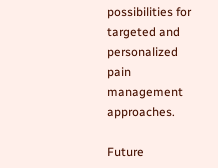possibilities for targeted and personalized pain management approaches.

Future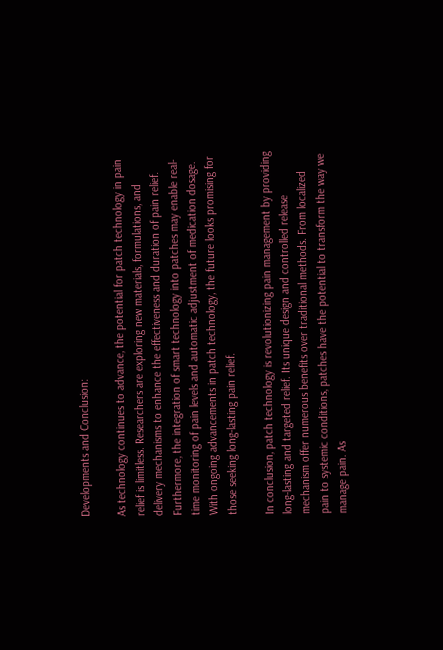Developments and Conclusion:

As technology continues to advance, the potential for patch technology in pain relief is limitless. Researchers are exploring new materials, formulations, and delivery mechanisms to enhance the effectiveness and duration of pain relief. Furthermore, the integration of smart technology into patches may enable real-time monitoring of pain levels and automatic adjustment of medication dosage. With ongoing advancements in patch technology, the future looks promising for those seeking long-lasting pain relief.

In conclusion, patch technology is revolutionizing pain management by providing long-lasting and targeted relief. Its unique design and controlled release mechanism offer numerous benefits over traditional methods. From localized pain to systemic conditions, patches have the potential to transform the way we manage pain. As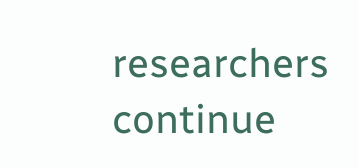researchers continue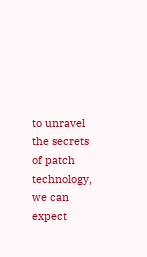to unravel the secrets of patch technology, we can expect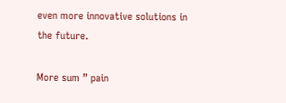even more innovative solutions in the future.

More sum ” pain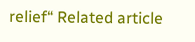relief“ Related article